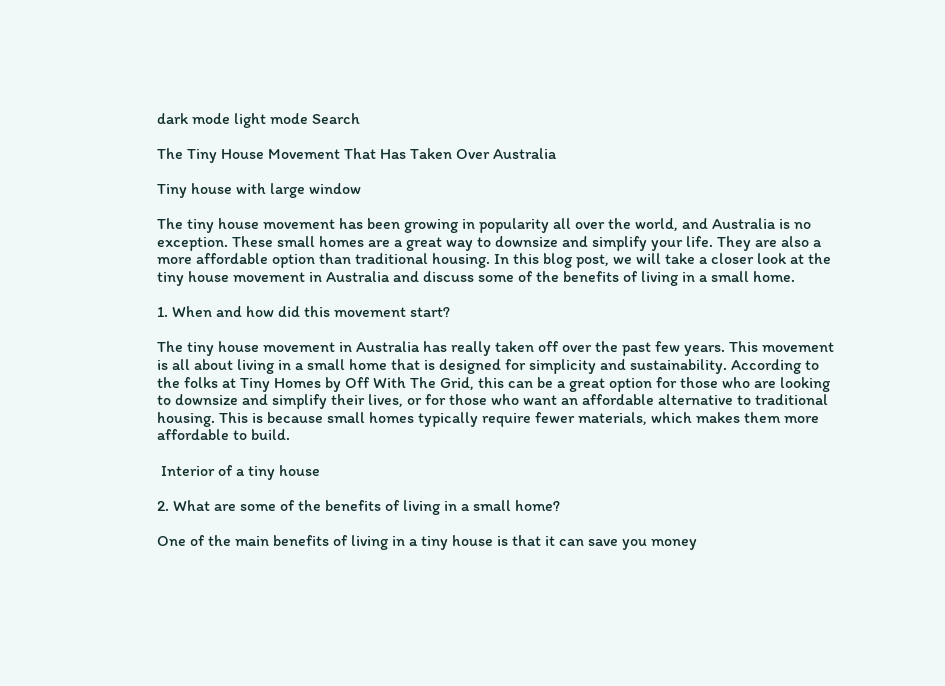dark mode light mode Search

The Tiny House Movement That Has Taken Over Australia

Tiny house with large window

The tiny house movement has been growing in popularity all over the world, and Australia is no exception. These small homes are a great way to downsize and simplify your life. They are also a more affordable option than traditional housing. In this blog post, we will take a closer look at the tiny house movement in Australia and discuss some of the benefits of living in a small home.

1. When and how did this movement start?

The tiny house movement in Australia has really taken off over the past few years. This movement is all about living in a small home that is designed for simplicity and sustainability. According to the folks at Tiny Homes by Off With The Grid, this can be a great option for those who are looking to downsize and simplify their lives, or for those who want an affordable alternative to traditional housing. This is because small homes typically require fewer materials, which makes them more affordable to build.

 Interior of a tiny house

2. What are some of the benefits of living in a small home?

One of the main benefits of living in a tiny house is that it can save you money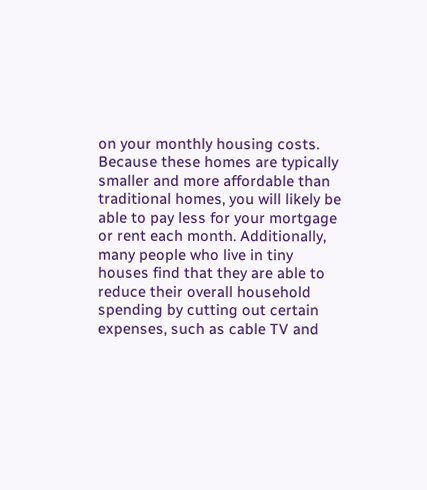on your monthly housing costs. Because these homes are typically smaller and more affordable than traditional homes, you will likely be able to pay less for your mortgage or rent each month. Additionally, many people who live in tiny houses find that they are able to reduce their overall household spending by cutting out certain expenses, such as cable TV and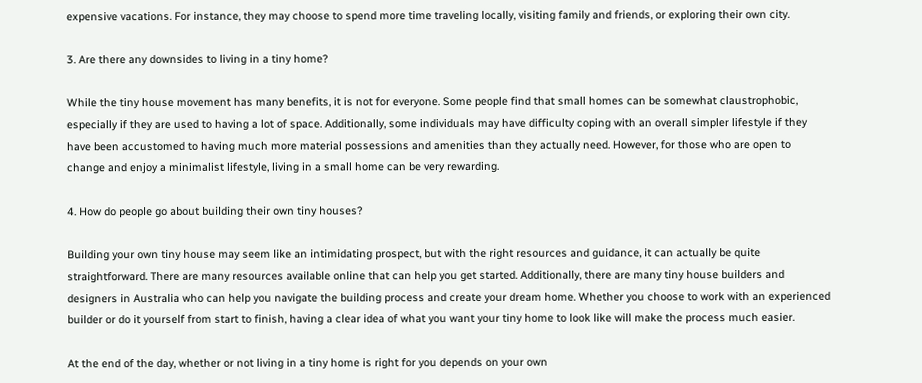expensive vacations. For instance, they may choose to spend more time traveling locally, visiting family and friends, or exploring their own city.

3. Are there any downsides to living in a tiny home?

While the tiny house movement has many benefits, it is not for everyone. Some people find that small homes can be somewhat claustrophobic, especially if they are used to having a lot of space. Additionally, some individuals may have difficulty coping with an overall simpler lifestyle if they have been accustomed to having much more material possessions and amenities than they actually need. However, for those who are open to change and enjoy a minimalist lifestyle, living in a small home can be very rewarding.

4. How do people go about building their own tiny houses?

Building your own tiny house may seem like an intimidating prospect, but with the right resources and guidance, it can actually be quite straightforward. There are many resources available online that can help you get started. Additionally, there are many tiny house builders and designers in Australia who can help you navigate the building process and create your dream home. Whether you choose to work with an experienced builder or do it yourself from start to finish, having a clear idea of what you want your tiny home to look like will make the process much easier.

At the end of the day, whether or not living in a tiny home is right for you depends on your own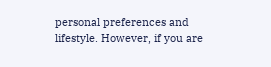personal preferences and lifestyle. However, if you are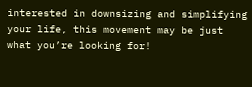interested in downsizing and simplifying your life, this movement may be just what you’re looking for!